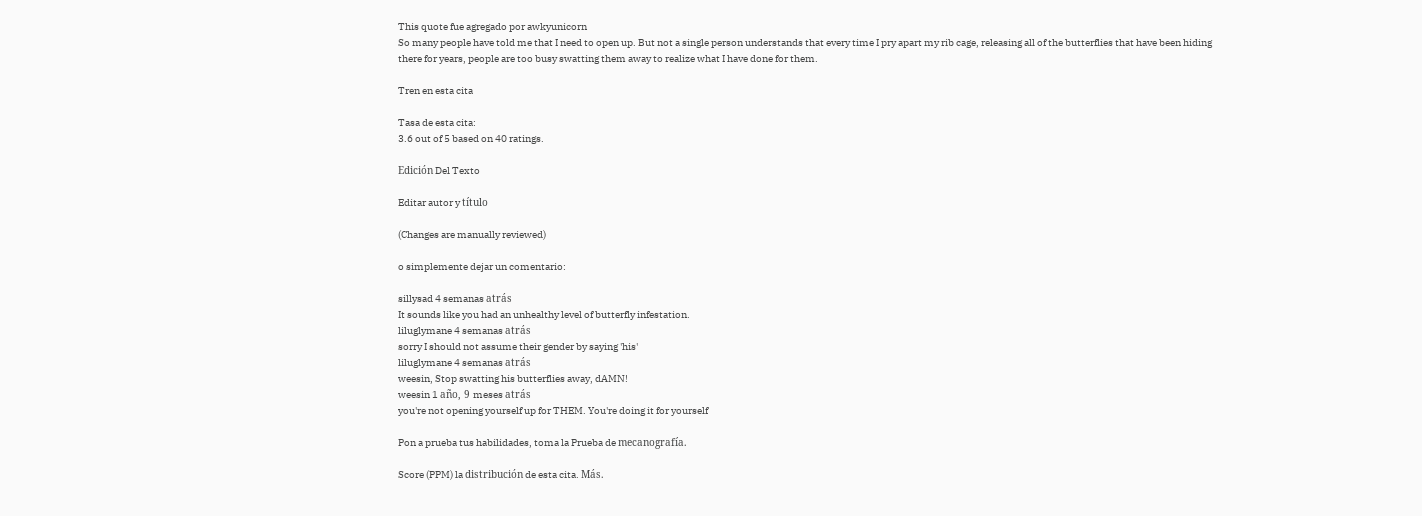This quote fue agregado por awkyunicorn
So many people have told me that I need to open up. But not a single person understands that every time I pry apart my rib cage, releasing all of the butterflies that have been hiding there for years, people are too busy swatting them away to realize what I have done for them.

Tren en esta cita

Tasa de esta cita:
3.6 out of 5 based on 40 ratings.

Edición Del Texto

Editar autor y título

(Changes are manually reviewed)

o simplemente dejar un comentario:

sillysad 4 semanas atrás
It sounds like you had an unhealthy level of butterfly infestation.
liluglymane 4 semanas atrás
sorry I should not assume their gender by saying 'his'
liluglymane 4 semanas atrás
weesin, Stop swatting his butterflies away, dAMN!
weesin 1 año, 9 meses atrás
you're not opening yourself up for THEM. You're doing it for yourself

Pon a prueba tus habilidades, toma la Prueba de mecanografía.

Score (PPM) la distribución de esta cita. Más.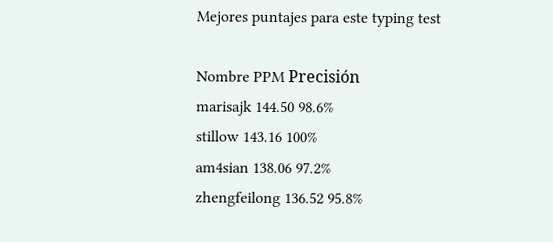Mejores puntajes para este typing test

Nombre PPM Precisión
marisajk 144.50 98.6%
stillow 143.16 100%
am4sian 138.06 97.2%
zhengfeilong 136.52 95.8%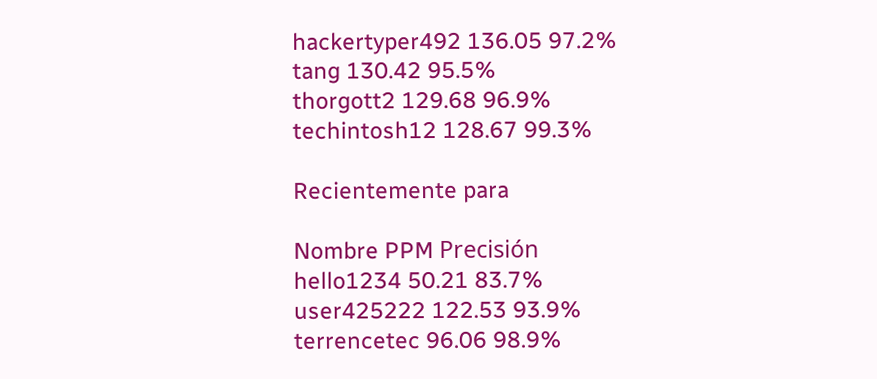hackertyper492 136.05 97.2%
tang 130.42 95.5%
thorgott2 129.68 96.9%
techintosh12 128.67 99.3%

Recientemente para

Nombre PPM Precisión
hello1234 50.21 83.7%
user425222 122.53 93.9%
terrencetec 96.06 98.9%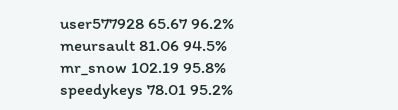user577928 65.67 96.2%
meursault 81.06 94.5%
mr_snow 102.19 95.8%
speedykeys 78.01 95.2%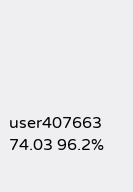user407663 74.03 96.2%